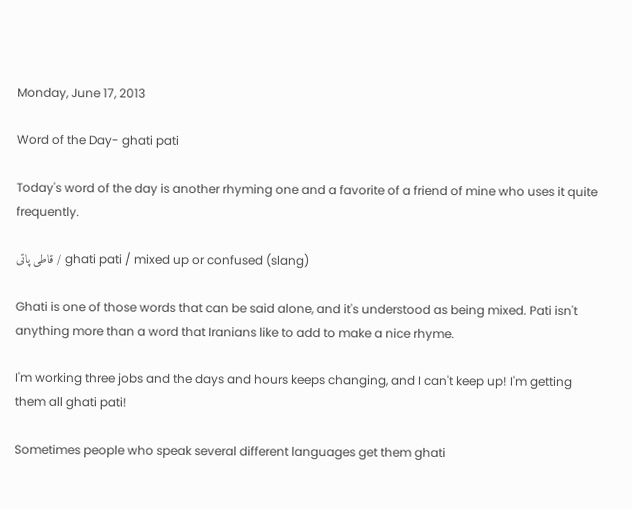Monday, June 17, 2013

Word of the Day- ghati pati

Today's word of the day is another rhyming one and a favorite of a friend of mine who uses it quite frequently.

قاطی پاتی / ghati pati / mixed up or confused (slang)

Ghati is one of those words that can be said alone, and it's understood as being mixed. Pati isn't anything more than a word that Iranians like to add to make a nice rhyme.

I'm working three jobs and the days and hours keeps changing, and I can't keep up! I'm getting them all ghati pati!

Sometimes people who speak several different languages get them ghati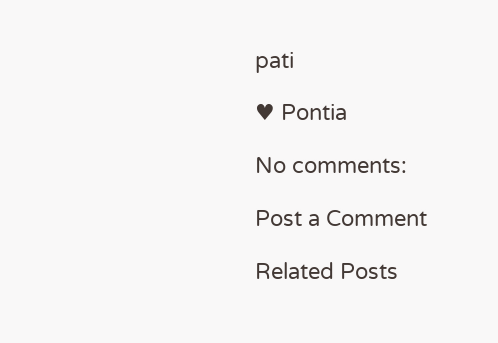pati

♥ Pontia

No comments:

Post a Comment

Related Posts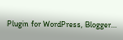Plugin for WordPress, Blogger...